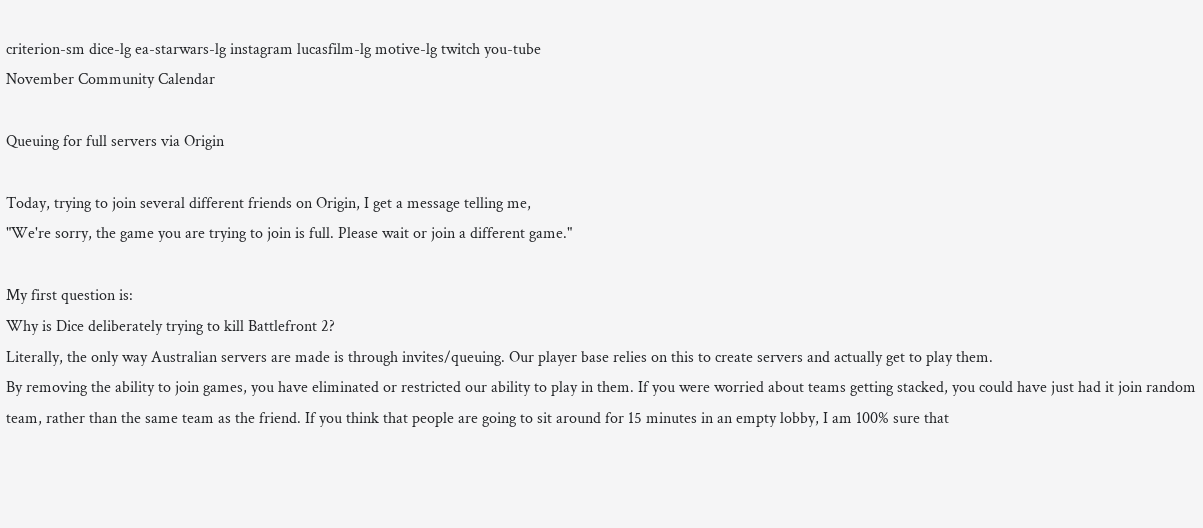criterion-sm dice-lg ea-starwars-lg instagram lucasfilm-lg motive-lg twitch you-tube
November Community Calendar

Queuing for full servers via Origin

Today, trying to join several different friends on Origin, I get a message telling me,
"We're sorry, the game you are trying to join is full. Please wait or join a different game."

My first question is:
Why is Dice deliberately trying to kill Battlefront 2?
Literally, the only way Australian servers are made is through invites/queuing. Our player base relies on this to create servers and actually get to play them.
By removing the ability to join games, you have eliminated or restricted our ability to play in them. If you were worried about teams getting stacked, you could have just had it join random team, rather than the same team as the friend. If you think that people are going to sit around for 15 minutes in an empty lobby, I am 100% sure that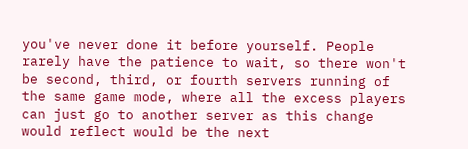you've never done it before yourself. People rarely have the patience to wait, so there won't be second, third, or fourth servers running of the same game mode, where all the excess players can just go to another server as this change would reflect would be the next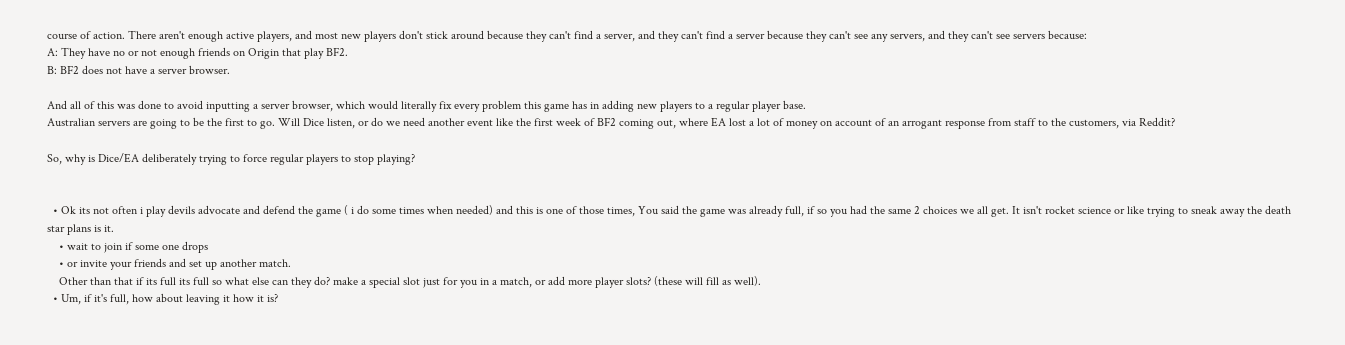course of action. There aren't enough active players, and most new players don't stick around because they can't find a server, and they can't find a server because they can't see any servers, and they can't see servers because:
A: They have no or not enough friends on Origin that play BF2.
B: BF2 does not have a server browser.

And all of this was done to avoid inputting a server browser, which would literally fix every problem this game has in adding new players to a regular player base.
Australian servers are going to be the first to go. Will Dice listen, or do we need another event like the first week of BF2 coming out, where EA lost a lot of money on account of an arrogant response from staff to the customers, via Reddit?

So, why is Dice/EA deliberately trying to force regular players to stop playing?


  • Ok its not often i play devils advocate and defend the game ( i do some times when needed) and this is one of those times, You said the game was already full, if so you had the same 2 choices we all get. It isn't rocket science or like trying to sneak away the death star plans is it.
    • wait to join if some one drops
    • or invite your friends and set up another match.
    Other than that if its full its full so what else can they do? make a special slot just for you in a match, or add more player slots? (these will fill as well).
  • Um, if it's full, how about leaving it how it is?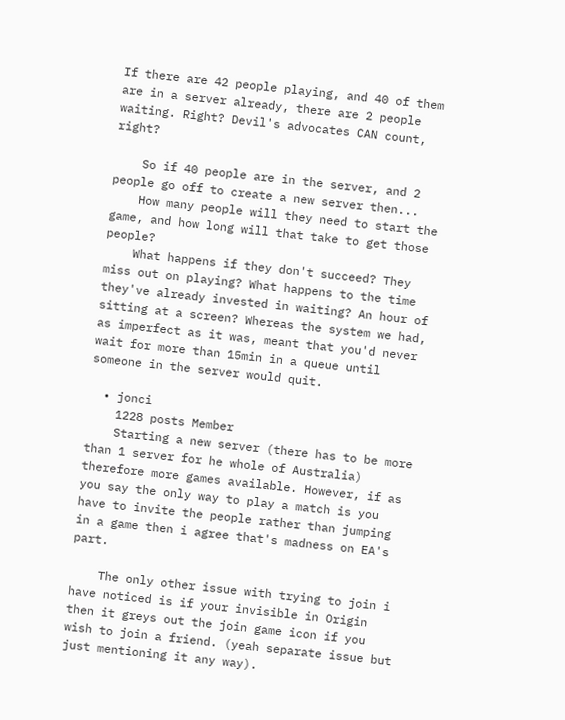If there are 42 people playing, and 40 of them are in a server already, there are 2 people waiting. Right? Devil's advocates CAN count, right?

    So if 40 people are in the server, and 2 people go off to create a new server then...
    How many people will they need to start the game, and how long will that take to get those people?
    What happens if they don't succeed? They miss out on playing? What happens to the time they've already invested in waiting? An hour of sitting at a screen? Whereas the system we had, as imperfect as it was, meant that you'd never wait for more than 15min in a queue until someone in the server would quit.

  • jonci
    1228 posts Member
    Starting a new server (there has to be more than 1 server for he whole of Australia) therefore more games available. However, if as you say the only way to play a match is you have to invite the people rather than jumping in a game then i agree that's madness on EA's part.

    The only other issue with trying to join i have noticed is if your invisible in Origin then it greys out the join game icon if you wish to join a friend. (yeah separate issue but just mentioning it any way).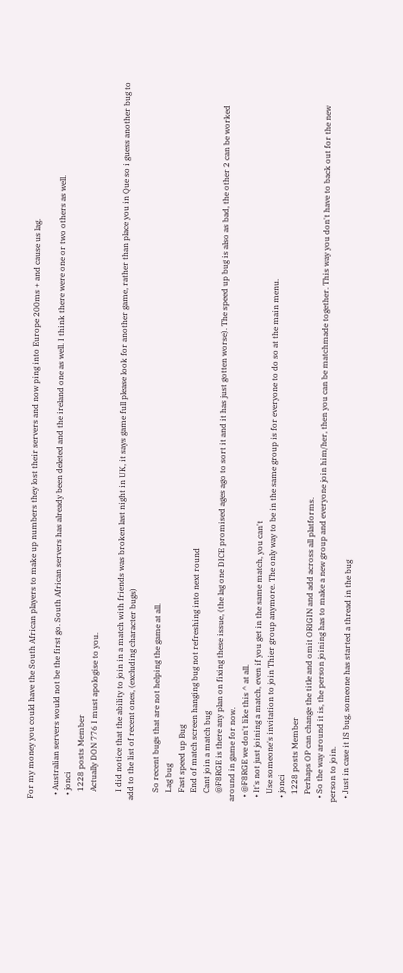For my money you could have the South African players to make up numbers they lost their servers and now ping into Europe 200ms + and cause us lag.

  • Australian servers would not be the first go. South African servers has already been deleted and the ireland one as well. I think there were one or two others as well.
  • jonci
    1228 posts Member
    Actually DON 776 I must apologise to you.

    I did notice that the ability to join in a match with friends was broken last night in UK, it says game full please look for another game, rather than place you in Que so i guess another bug to add to the list of recent ones, (excluding character bugs)

    So recent bugs that are not helping the game at all.
    Lag bug
    Fast speed up Bug
    End of match screen hanging bug not refreshing into next round
    Cant join a match bug
    @F8RGE is there any plan on fixing these issue, (the lag one DICE promised ages ago to sort it and it has just gotten worse). The speed up bug is also as bad, the other 2 can be worked around in game for now.
  • @F8RGE we don't like this ^ at all.
  • It's not just joining a match, even if you get in the same match, you can't
    Use someone's invitation to join Thier group anymore. The only way to be in the same group is for everyone to do so at the main menu.
  • jonci
    1228 posts Member
    Perhaps OP can change the title and omit ORIGIN and add across all platforms.
  • So the way around it is, the person joining has to make a new group and everyone join him/her, then you can be matchmade together. This way you don't have to back out for the new person to join.
  • Just in case it IS bug, someone has started a thread in the bug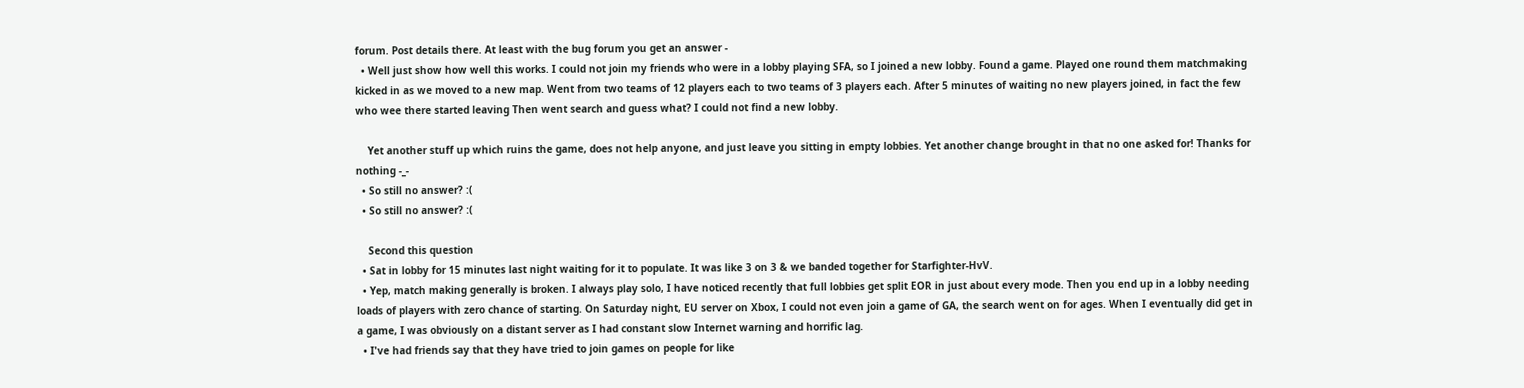forum. Post details there. At least with the bug forum you get an answer -
  • Well just show how well this works. I could not join my friends who were in a lobby playing SFA, so I joined a new lobby. Found a game. Played one round them matchmaking kicked in as we moved to a new map. Went from two teams of 12 players each to two teams of 3 players each. After 5 minutes of waiting no new players joined, in fact the few who wee there started leaving Then went search and guess what? I could not find a new lobby.

    Yet another stuff up which ruins the game, does not help anyone, and just leave you sitting in empty lobbies. Yet another change brought in that no one asked for! Thanks for nothing -_-
  • So still no answer? :(
  • So still no answer? :(

    Second this question
  • Sat in lobby for 15 minutes last night waiting for it to populate. It was like 3 on 3 & we banded together for Starfighter-HvV.
  • Yep, match making generally is broken. I always play solo, I have noticed recently that full lobbies get split EOR in just about every mode. Then you end up in a lobby needing loads of players with zero chance of starting. On Saturday night, EU server on Xbox, I could not even join a game of GA, the search went on for ages. When I eventually did get in a game, I was obviously on a distant server as I had constant slow Internet warning and horrific lag.
  • I've had friends say that they have tried to join games on people for like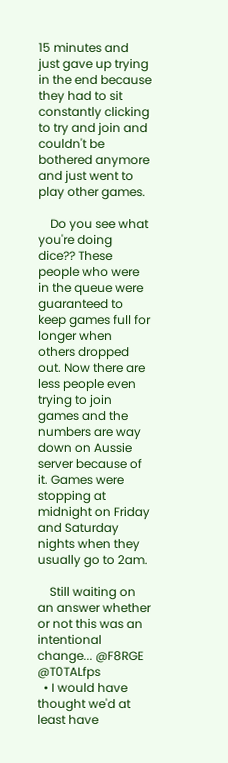15 minutes and just gave up trying in the end because they had to sit constantly clicking to try and join and couldn't be bothered anymore and just went to play other games.

    Do you see what you're doing dice?? These people who were in the queue were guaranteed to keep games full for longer when others dropped out. Now there are less people even trying to join games and the numbers are way down on Aussie server because of it. Games were stopping at midnight on Friday and Saturday nights when they usually go to 2am.

    Still waiting on an answer whether or not this was an intentional change... @F8RGE @T0TALfps
  • I would have thought we'd at least have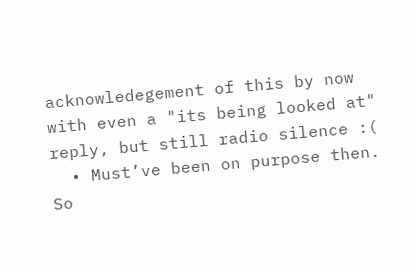acknowledegement of this by now with even a "its being looked at" reply, but still radio silence :(
  • Must’ve been on purpose then. So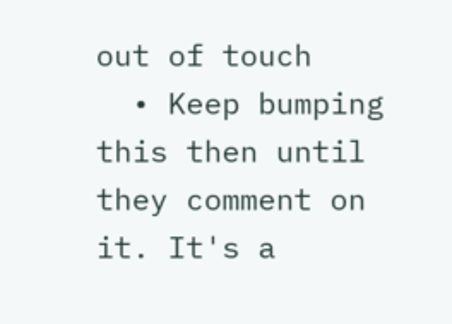out of touch
  • Keep bumping this then until they comment on it. It's a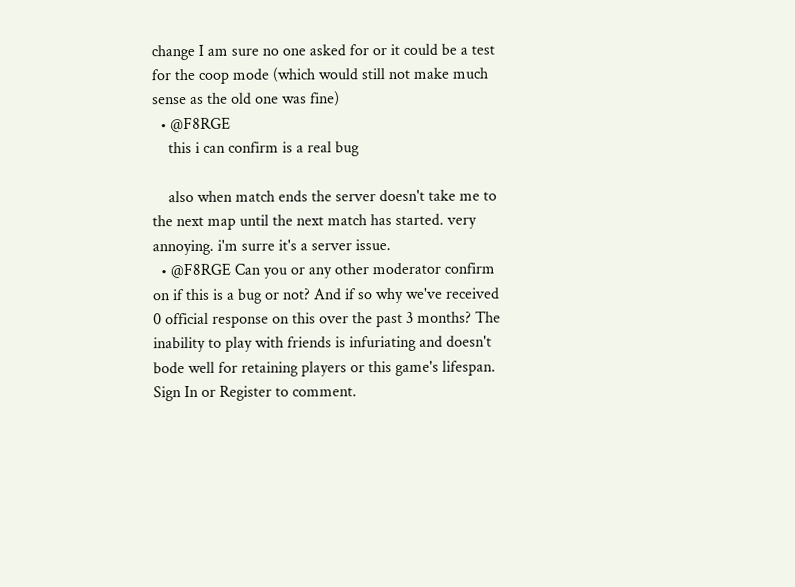change I am sure no one asked for or it could be a test for the coop mode (which would still not make much sense as the old one was fine)
  • @F8RGE
    this i can confirm is a real bug

    also when match ends the server doesn't take me to the next map until the next match has started. very annoying. i'm surre it's a server issue.
  • @F8RGE Can you or any other moderator confirm on if this is a bug or not? And if so why we've received 0 official response on this over the past 3 months? The inability to play with friends is infuriating and doesn't bode well for retaining players or this game's lifespan.
Sign In or Register to comment.